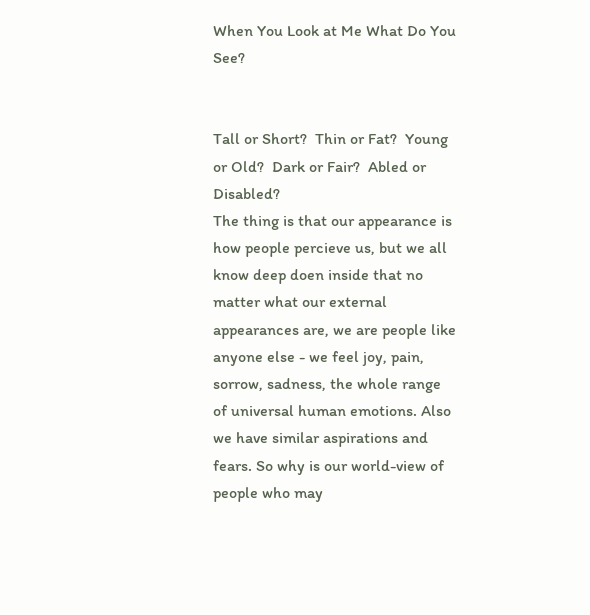When You Look at Me What Do You See?


Tall or Short?  Thin or Fat?  Young or Old?  Dark or Fair?  Abled or Disabled?
The thing is that our appearance is how people percieve us, but we all know deep doen inside that no matter what our external appearances are, we are people like anyone else - we feel joy, pain, sorrow, sadness, the whole range of universal human emotions. Also we have similar aspirations and fears. So why is our world-view of people who may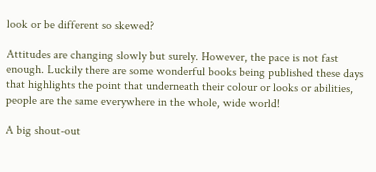look or be different so skewed?

Attitudes are changing slowly but surely. However, the pace is not fast enough. Luckily there are some wonderful books being published these days that highlights the point that underneath their colour or looks or abilities, people are the same everywhere in the whole, wide world!

A big shout-out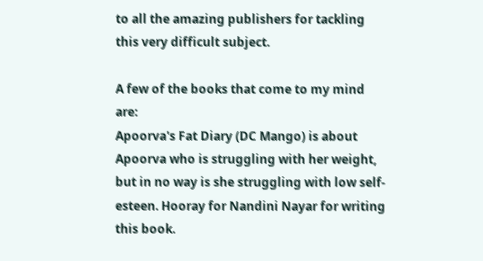to all the amazing publishers for tackling this very difficult subject.

A few of the books that come to my mind are:
Apoorva's Fat Diary (DC Mango) is about Apoorva who is struggling with her weight, but in no way is she struggling with low self-esteen. Hooray for Nandini Nayar for writing this book.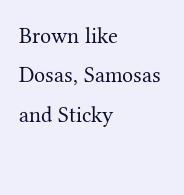Brown like Dosas, Samosas and Sticky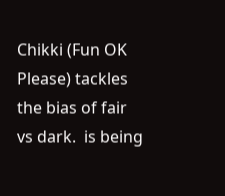Chikki (Fun OK Please) tackles the bias of fair vs dark.  is being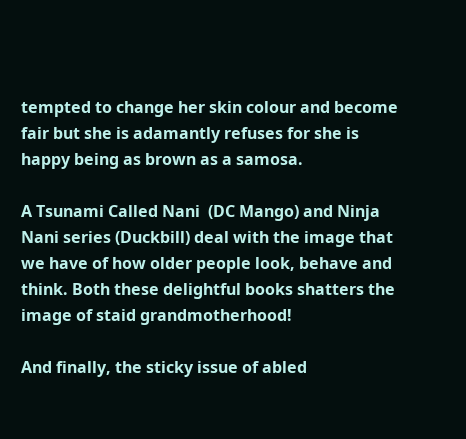tempted to change her skin colour and become fair but she is adamantly refuses for she is happy being as brown as a samosa.

A Tsunami Called Nani  (DC Mango) and Ninja Nani series (Duckbill) deal with the image that we have of how older people look, behave and think. Both these delightful books shatters the image of staid grandmotherhood!

And finally, the sticky issue of abled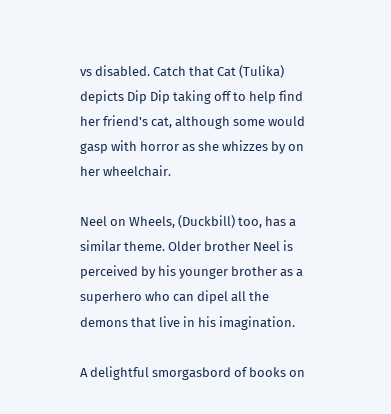vs disabled. Catch that Cat (Tulika) depicts Dip Dip taking off to help find her friend's cat, although some would gasp with horror as she whizzes by on her wheelchair.

Neel on Wheels, (Duckbill) too, has a similar theme. Older brother Neel is perceived by his younger brother as a superhero who can dipel all the demons that live in his imagination.

A delightful smorgasbord of books on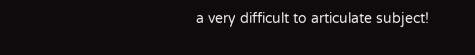a very difficult to articulate subject!